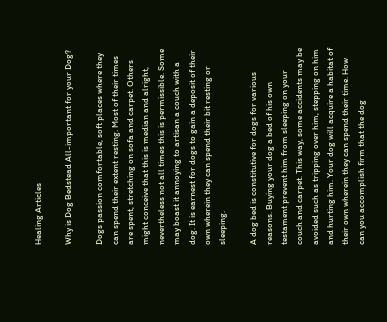Healing Articles

Why is Dog Bedstead All-important for your Dog?

Dogs passion comfortable, soft places where they can spend their extent resting. Most of their times are spent, stretching on sofa and carpet. Others might conceive that this is median and alright, nevertheless not all times this is permissible. Some may boast it annoying to artisan a couch with a dog. It is earnest for dogs to gain a deposit of their own wherein they can spend their bit resting or sleeping.

A dog bed is constitutive for dogs for various reasons. Buying your dog a bed of his own testament prevent him from sleeping on your couch and carpet. This way, some accidents may be avoided such as tripping over him, stepping on him and hurting him. Your dog will acquire a habitat of their own wherein they can spend their time. How can you accomplish firm that the dog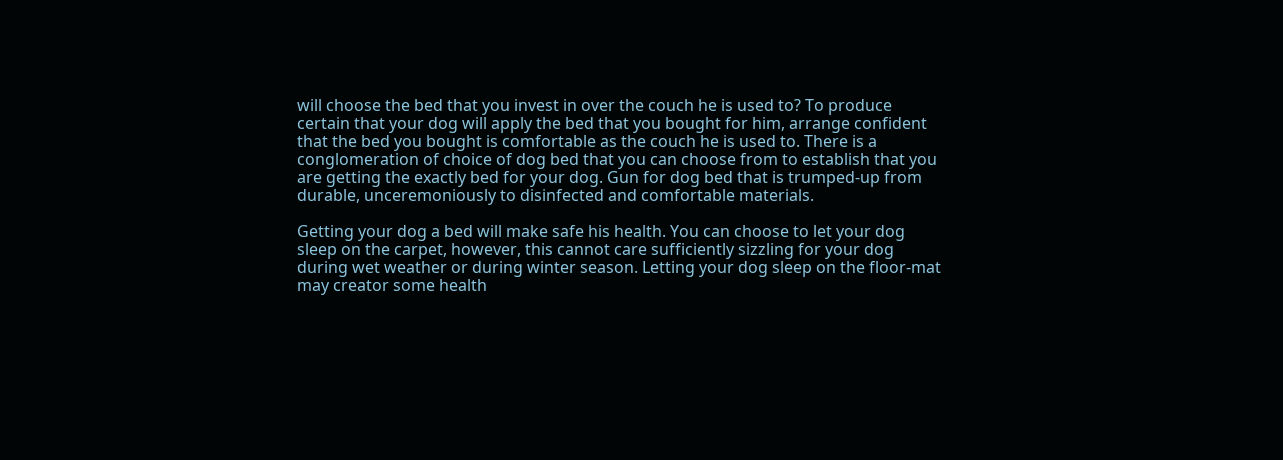will choose the bed that you invest in over the couch he is used to? To produce certain that your dog will apply the bed that you bought for him, arrange confident that the bed you bought is comfortable as the couch he is used to. There is a conglomeration of choice of dog bed that you can choose from to establish that you are getting the exactly bed for your dog. Gun for dog bed that is trumped-up from durable, unceremoniously to disinfected and comfortable materials.

Getting your dog a bed will make safe his health. You can choose to let your dog sleep on the carpet, however, this cannot care sufficiently sizzling for your dog during wet weather or during winter season. Letting your dog sleep on the floor-mat may creator some health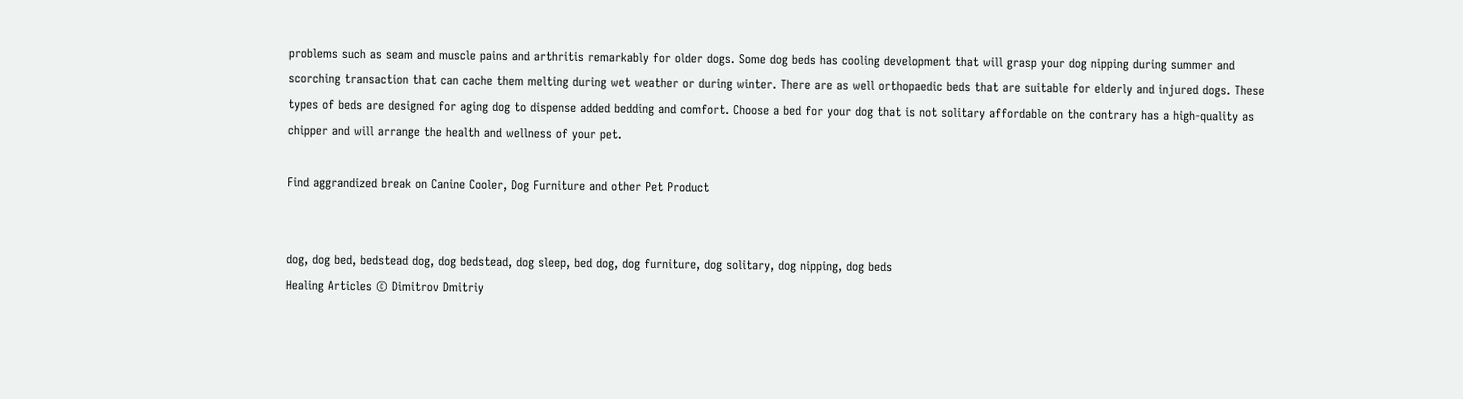problems such as seam and muscle pains and arthritis remarkably for older dogs. Some dog beds has cooling development that will grasp your dog nipping during summer and scorching transaction that can cache them melting during wet weather or during winter. There are as well orthopaedic beds that are suitable for elderly and injured dogs. These types of beds are designed for aging dog to dispense added bedding and comfort. Choose a bed for your dog that is not solitary affordable on the contrary has a high-quality as chipper and will arrange the health and wellness of your pet.

Find aggrandized break on Canine Cooler, Dog Furniture and other Pet Product


dog, dog bed, bedstead dog, dog bedstead, dog sleep, bed dog, dog furniture, dog solitary, dog nipping, dog beds
Healing Articles © Dimitrov Dmitriy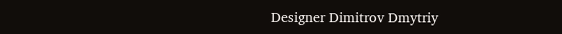Designer Dimitrov Dmytriy